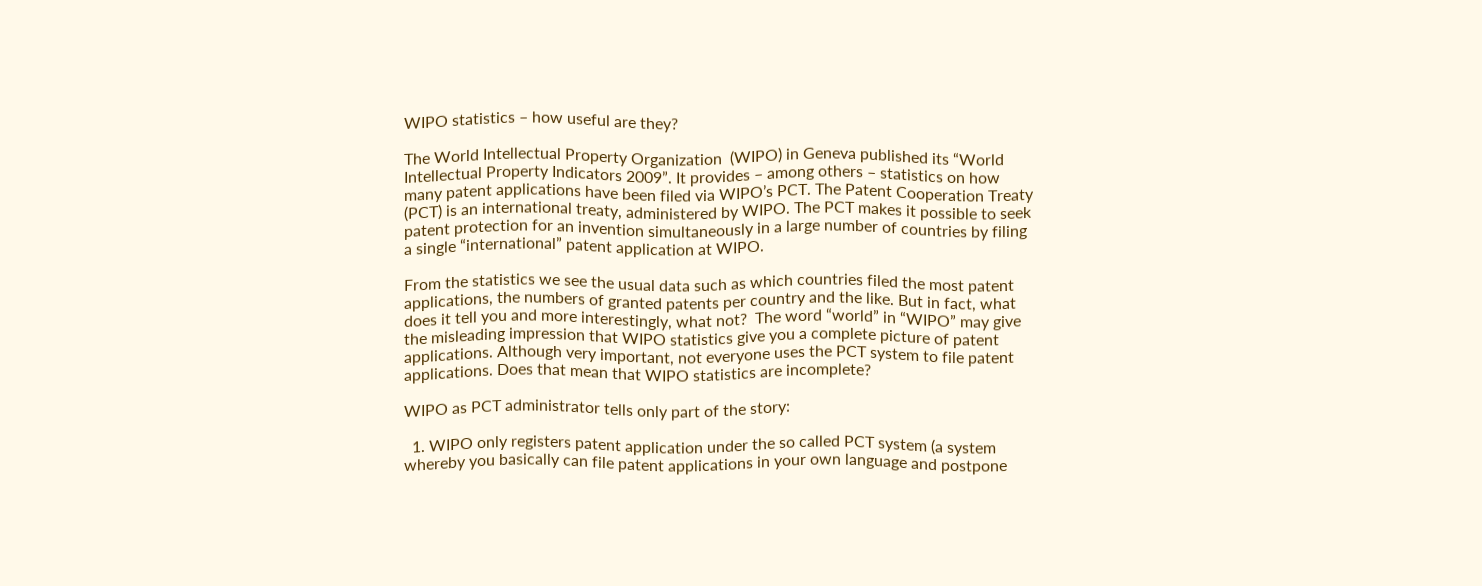WIPO statistics – how useful are they?

The World Intellectual Property Organization  (WIPO) in Geneva published its “World Intellectual Property Indicators 2009”. It provides – among others – statistics on how many patent applications have been filed via WIPO’s PCT. The Patent Cooperation Treaty (PCT) is an international treaty, administered by WIPO. The PCT makes it possible to seek patent protection for an invention simultaneously in a large number of countries by filing a single “international” patent application at WIPO.

From the statistics we see the usual data such as which countries filed the most patent applications, the numbers of granted patents per country and the like. But in fact, what does it tell you and more interestingly, what not?  The word “world” in “WIPO” may give the misleading impression that WIPO statistics give you a complete picture of patent applications. Although very important, not everyone uses the PCT system to file patent applications. Does that mean that WIPO statistics are incomplete?

WIPO as PCT administrator tells only part of the story:

  1. WIPO only registers patent application under the so called PCT system (a system whereby you basically can file patent applications in your own language and postpone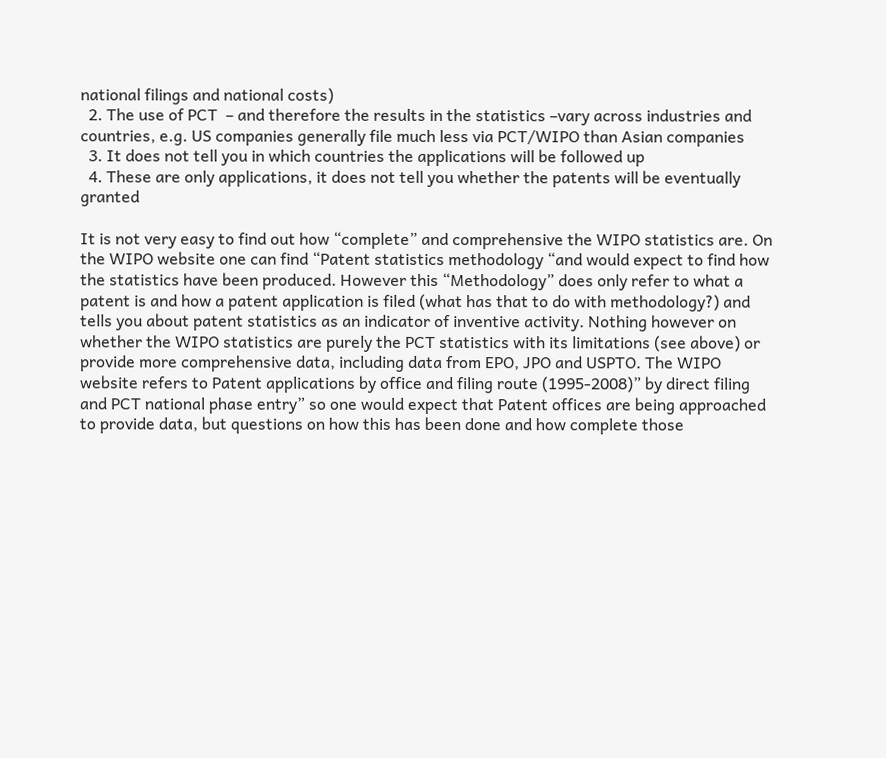national filings and national costs)
  2. The use of PCT  – and therefore the results in the statistics –vary across industries and countries, e.g. US companies generally file much less via PCT/WIPO than Asian companies
  3. It does not tell you in which countries the applications will be followed up
  4. These are only applications, it does not tell you whether the patents will be eventually granted

It is not very easy to find out how “complete” and comprehensive the WIPO statistics are. On the WIPO website one can find “Patent statistics methodology “and would expect to find how the statistics have been produced. However this “Methodology” does only refer to what a patent is and how a patent application is filed (what has that to do with methodology?) and tells you about patent statistics as an indicator of inventive activity. Nothing however on whether the WIPO statistics are purely the PCT statistics with its limitations (see above) or provide more comprehensive data, including data from EPO, JPO and USPTO. The WIPO website refers to Patent applications by office and filing route (1995-2008)” by direct filing and PCT national phase entry” so one would expect that Patent offices are being approached to provide data, but questions on how this has been done and how complete those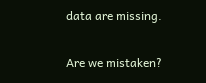data are missing.

Are we mistaken?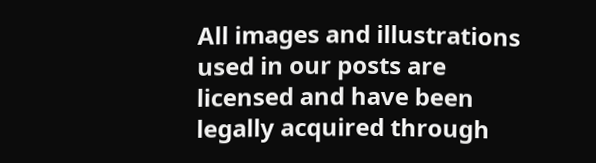All images and illustrations used in our posts are licensed and have been legally acquired through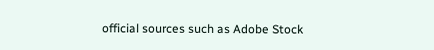official sources such as Adobe Stock